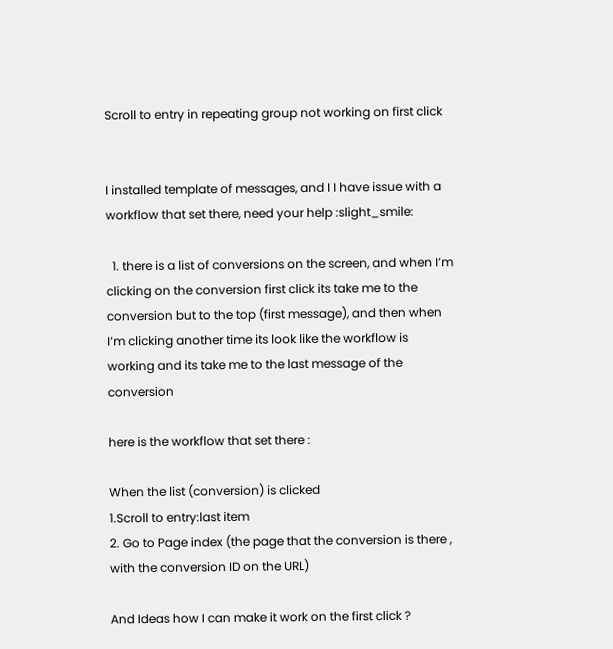Scroll to entry in repeating group not working on first click


I installed template of messages, and I I have issue with a workflow that set there, need your help :slight_smile:

  1. there is a list of conversions on the screen, and when I’m clicking on the conversion first click its take me to the conversion but to the top (first message), and then when I’m clicking another time its look like the workflow is working and its take me to the last message of the conversion

here is the workflow that set there :

When the list (conversion) is clicked
1.Scroll to entry:last item
2. Go to Page index (the page that the conversion is there , with the conversion ID on the URL)

And Ideas how I can make it work on the first click ?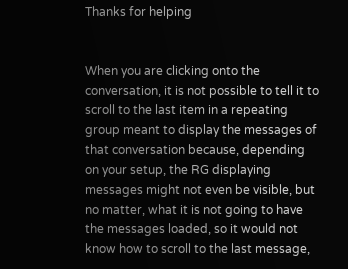Thanks for helping


When you are clicking onto the conversation, it is not possible to tell it to scroll to the last item in a repeating group meant to display the messages of that conversation because, depending on your setup, the RG displaying messages might not even be visible, but no matter, what it is not going to have the messages loaded, so it would not know how to scroll to the last message,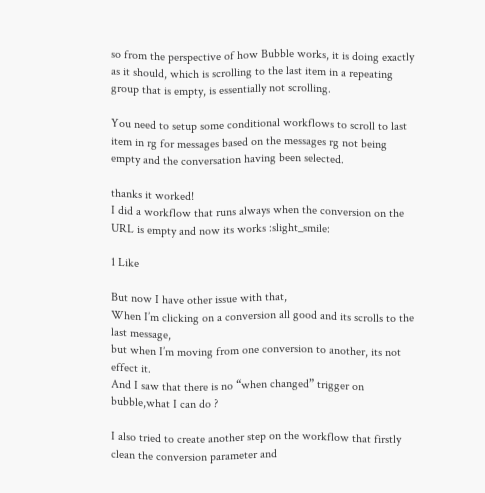so from the perspective of how Bubble works, it is doing exactly as it should, which is scrolling to the last item in a repeating group that is empty, is essentially not scrolling.

You need to setup some conditional workflows to scroll to last item in rg for messages based on the messages rg not being empty and the conversation having been selected.

thanks it worked!
I did a workflow that runs always when the conversion on the URL is empty and now its works :slight_smile:

1 Like

But now I have other issue with that,
When I’m clicking on a conversion all good and its scrolls to the last message,
but when I’m moving from one conversion to another, its not effect it.
And I saw that there is no “when changed” trigger on bubble,what I can do ?

I also tried to create another step on the workflow that firstly clean the conversion parameter and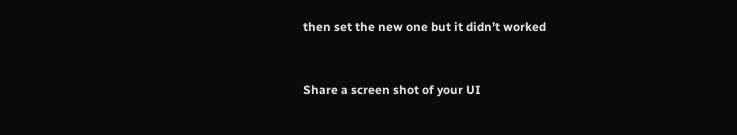then set the new one but it didn’t worked


Share a screen shot of your UI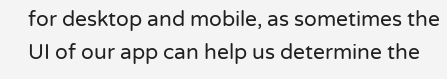for desktop and mobile, as sometimes the UI of our app can help us determine the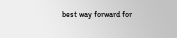best way forward for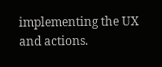implementing the UX and actions.